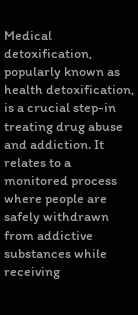Medical detoxification, popularly known as health detoxification, is a crucial step-in treating drug abuse and addiction. It relates to a monitored process where people are safely withdrawn from addictive substances while receiving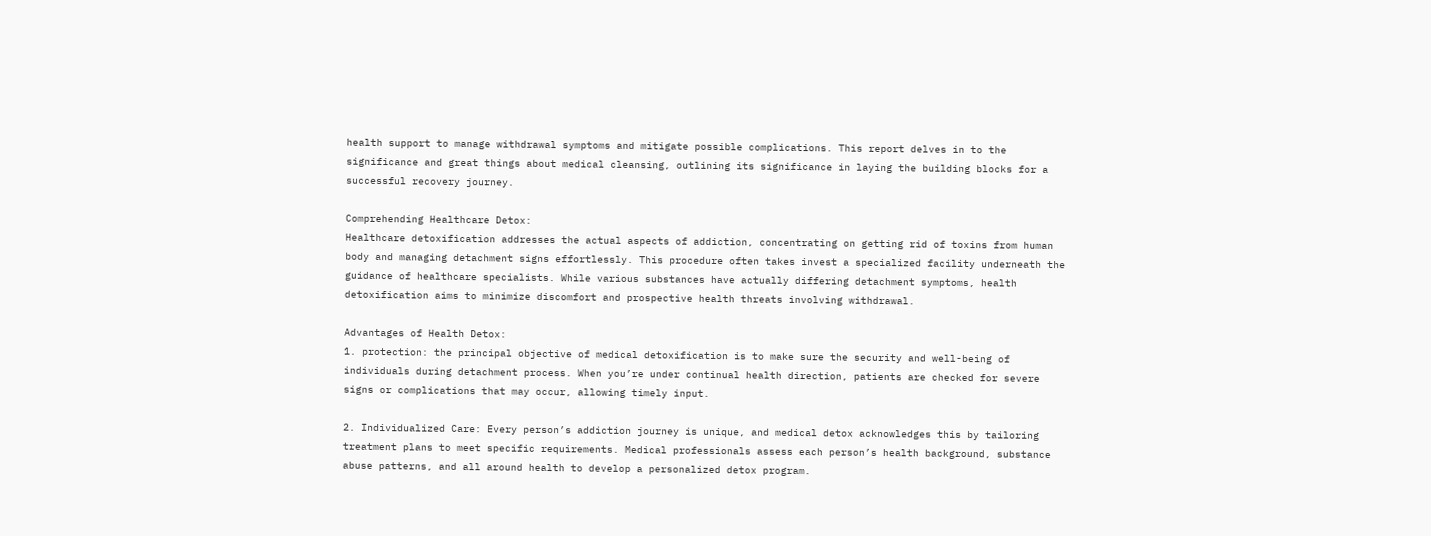health support to manage withdrawal symptoms and mitigate possible complications. This report delves in to the significance and great things about medical cleansing, outlining its significance in laying the building blocks for a successful recovery journey.

Comprehending Healthcare Detox:
Healthcare detoxification addresses the actual aspects of addiction, concentrating on getting rid of toxins from human body and managing detachment signs effortlessly. This procedure often takes invest a specialized facility underneath the guidance of healthcare specialists. While various substances have actually differing detachment symptoms, health detoxification aims to minimize discomfort and prospective health threats involving withdrawal.

Advantages of Health Detox:
1. protection: the principal objective of medical detoxification is to make sure the security and well-being of individuals during detachment process. When you’re under continual health direction, patients are checked for severe signs or complications that may occur, allowing timely input.

2. Individualized Care: Every person’s addiction journey is unique, and medical detox acknowledges this by tailoring treatment plans to meet specific requirements. Medical professionals assess each person’s health background, substance abuse patterns, and all around health to develop a personalized detox program.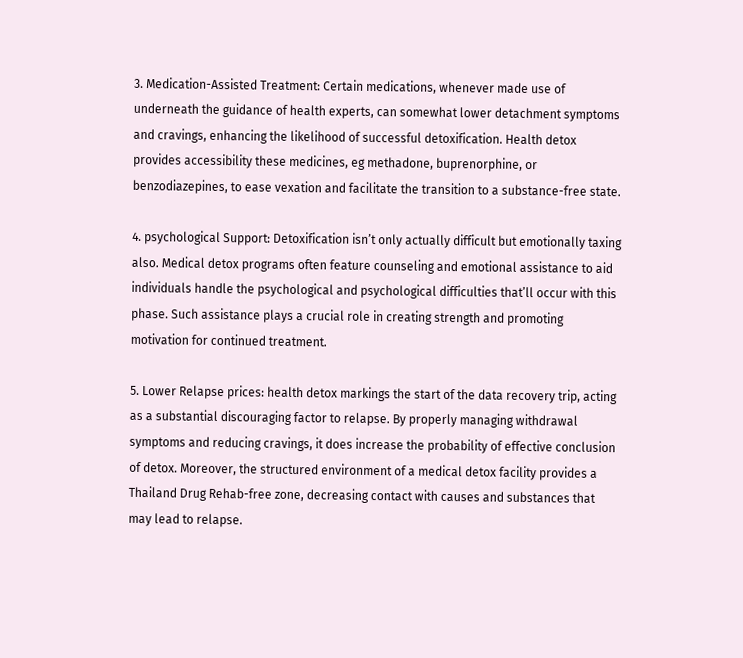3. Medication-Assisted Treatment: Certain medications, whenever made use of underneath the guidance of health experts, can somewhat lower detachment symptoms and cravings, enhancing the likelihood of successful detoxification. Health detox provides accessibility these medicines, eg methadone, buprenorphine, or benzodiazepines, to ease vexation and facilitate the transition to a substance-free state.

4. psychological Support: Detoxification isn’t only actually difficult but emotionally taxing also. Medical detox programs often feature counseling and emotional assistance to aid individuals handle the psychological and psychological difficulties that’ll occur with this phase. Such assistance plays a crucial role in creating strength and promoting motivation for continued treatment.

5. Lower Relapse prices: health detox markings the start of the data recovery trip, acting as a substantial discouraging factor to relapse. By properly managing withdrawal symptoms and reducing cravings, it does increase the probability of effective conclusion of detox. Moreover, the structured environment of a medical detox facility provides a Thailand Drug Rehab-free zone, decreasing contact with causes and substances that may lead to relapse.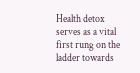Health detox serves as a vital first rung on the ladder towards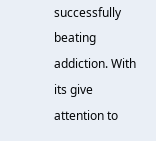successfully beating addiction. With its give attention to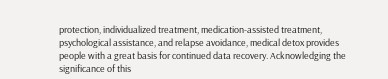protection, individualized treatment, medication-assisted treatment, psychological assistance, and relapse avoidance, medical detox provides people with a great basis for continued data recovery. Acknowledging the significance of this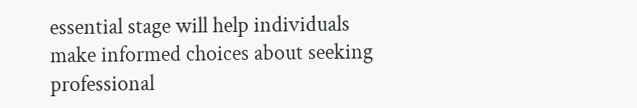essential stage will help individuals make informed choices about seeking professional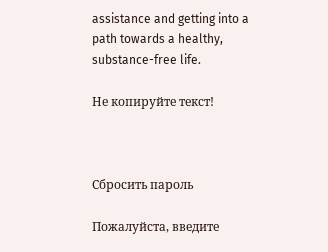assistance and getting into a path towards a healthy, substance-free life.

Не копируйте текст!



Сбросить пароль

Пожалуйста, введите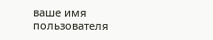ваше имя пользователя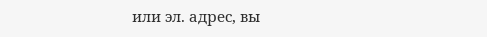или эл. адрес, вы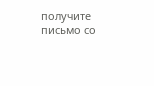получите письмо со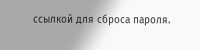ссылкой для сброса пароля.